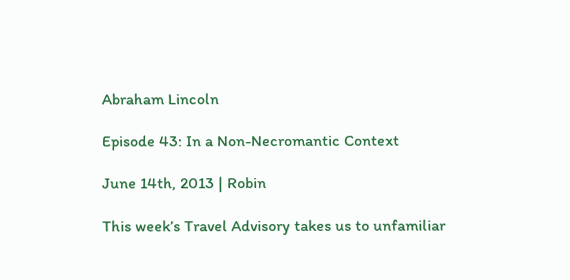Abraham Lincoln

Episode 43: In a Non-Necromantic Context

June 14th, 2013 | Robin

This week’s Travel Advisory takes us to unfamiliar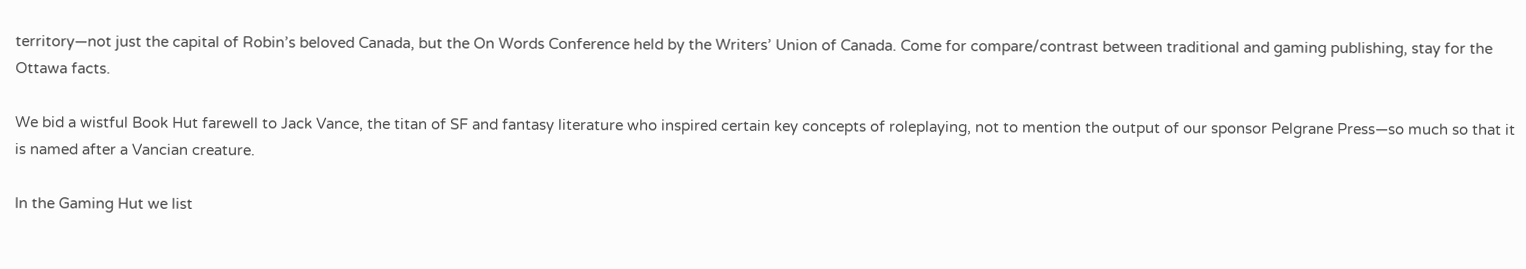territory—not just the capital of Robin’s beloved Canada, but the On Words Conference held by the Writers’ Union of Canada. Come for compare/contrast between traditional and gaming publishing, stay for the Ottawa facts.

We bid a wistful Book Hut farewell to Jack Vance, the titan of SF and fantasy literature who inspired certain key concepts of roleplaying, not to mention the output of our sponsor Pelgrane Press—so much so that it is named after a Vancian creature.

In the Gaming Hut we list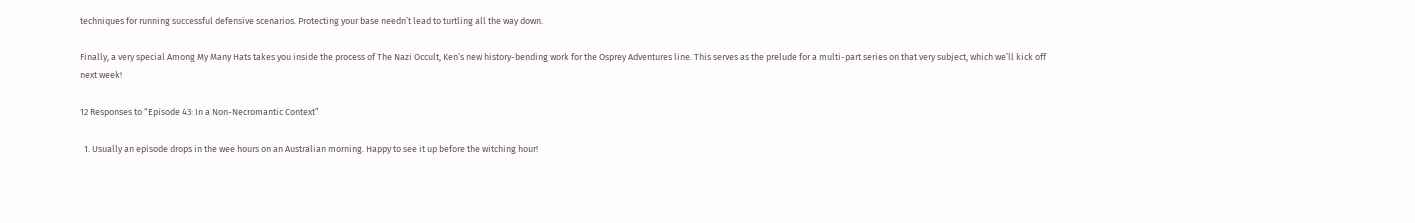techniques for running successful defensive scenarios. Protecting your base needn’t lead to turtling all the way down.

Finally, a very special Among My Many Hats takes you inside the process of The Nazi Occult, Ken’s new history-bending work for the Osprey Adventures line. This serves as the prelude for a multi-part series on that very subject, which we’ll kick off next week!

12 Responses to “Episode 43: In a Non-Necromantic Context”

  1. Usually an episode drops in the wee hours on an Australian morning. Happy to see it up before the witching hour!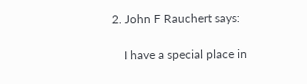2. John F Rauchert says:

    I have a special place in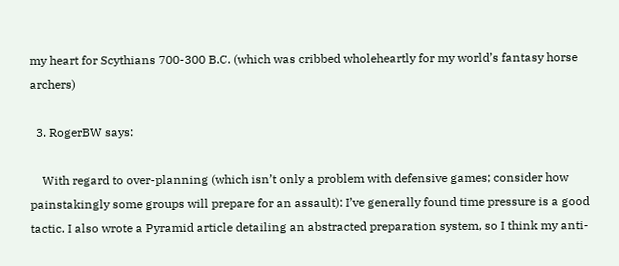my heart for Scythians 700-300 B.C. (which was cribbed wholeheartly for my world’s fantasy horse archers)

  3. RogerBW says:

    With regard to over-planning (which isn’t only a problem with defensive games; consider how painstakingly some groups will prepare for an assault): I’ve generally found time pressure is a good tactic. I also wrote a Pyramid article detailing an abstracted preparation system, so I think my anti-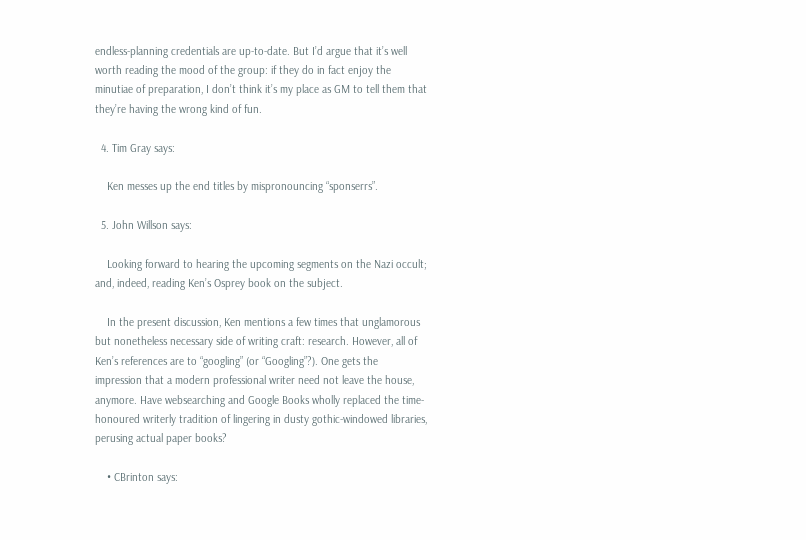endless-planning credentials are up-to-date. But I’d argue that it’s well worth reading the mood of the group: if they do in fact enjoy the minutiae of preparation, I don’t think it’s my place as GM to tell them that they’re having the wrong kind of fun.

  4. Tim Gray says:

    Ken messes up the end titles by mispronouncing “sponserrs”.

  5. John Willson says:

    Looking forward to hearing the upcoming segments on the Nazi occult; and, indeed, reading Ken’s Osprey book on the subject.

    In the present discussion, Ken mentions a few times that unglamorous but nonetheless necessary side of writing craft: research. However, all of Ken’s references are to “googling” (or “Googling”?). One gets the impression that a modern professional writer need not leave the house, anymore. Have websearching and Google Books wholly replaced the time-honoured writerly tradition of lingering in dusty gothic-windowed libraries, perusing actual paper books?

    • CBrinton says: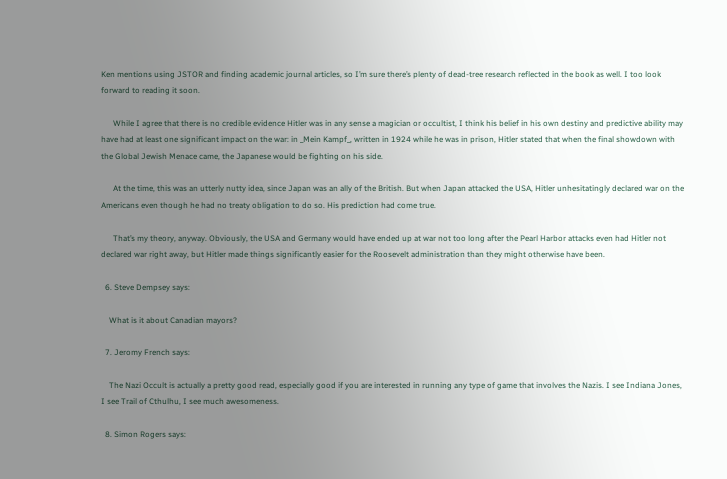Ken mentions using JSTOR and finding academic journal articles, so I’m sure there’s plenty of dead-tree research reflected in the book as well. I too look forward to reading it soon.

      While I agree that there is no credible evidence Hitler was in any sense a magician or occultist, I think his belief in his own destiny and predictive ability may have had at least one significant impact on the war: in _Mein Kampf_, written in 1924 while he was in prison, Hitler stated that when the final showdown with the Global Jewish Menace came, the Japanese would be fighting on his side.

      At the time, this was an utterly nutty idea, since Japan was an ally of the British. But when Japan attacked the USA, Hitler unhesitatingly declared war on the Americans even though he had no treaty obligation to do so. His prediction had come true.

      That’s my theory, anyway. Obviously, the USA and Germany would have ended up at war not too long after the Pearl Harbor attacks even had Hitler not declared war right away, but Hitler made things significantly easier for the Roosevelt administration than they might otherwise have been.

  6. Steve Dempsey says:

    What is it about Canadian mayors?

  7. Jeromy French says:

    The Nazi Occult is actually a pretty good read, especially good if you are interested in running any type of game that involves the Nazis. I see Indiana Jones, I see Trail of Cthulhu, I see much awesomeness.

  8. Simon Rogers says: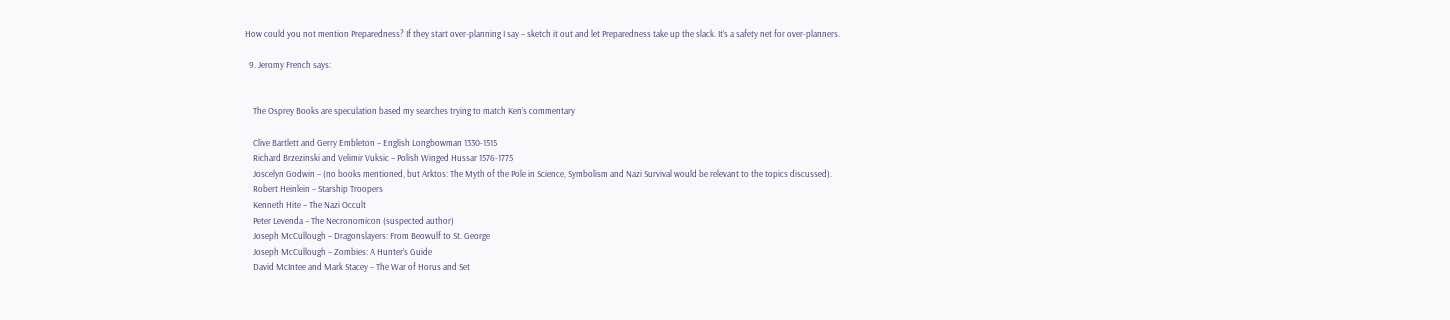How could you not mention Preparedness? If they start over-planning I say – sketch it out and let Preparedness take up the slack. It’s a safety net for over-planners.

  9. Jeromy French says:


    The Osprey Books are speculation based my searches trying to match Ken’s commentary

    Clive Bartlett and Gerry Embleton – English Longbowman 1330-1515
    Richard Brzezinski and Velimir Vuksic – Polish Winged Hussar 1576-1775
    Joscelyn Godwin – (no books mentioned, but Arktos: The Myth of the Pole in Science, Symbolism and Nazi Survival would be relevant to the topics discussed).
    Robert Heinlein – Starship Troopers
    Kenneth Hite – The Nazi Occult
    Peter Levenda – The Necronomicon (suspected author)
    Joseph McCullough – Dragonslayers: From Beowulf to St. George
    Joseph McCullough – Zombies: A Hunter’s Guide
    David McIntee and Mark Stacey – The War of Horus and Set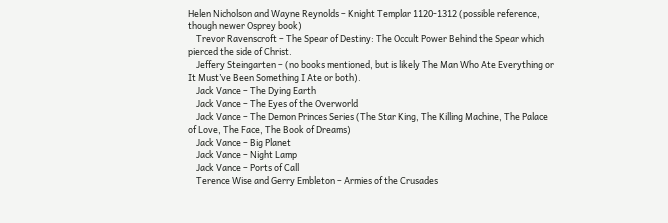Helen Nicholson and Wayne Reynolds – Knight Templar 1120-1312 (possible reference, though newer Osprey book)
    Trevor Ravenscroft – The Spear of Destiny: The Occult Power Behind the Spear which pierced the side of Christ.
    Jeffery Steingarten – (no books mentioned, but is likely The Man Who Ate Everything or It Must’ve Been Something I Ate or both).
    Jack Vance – The Dying Earth
    Jack Vance – The Eyes of the Overworld
    Jack Vance – The Demon Princes Series (The Star King, The Killing Machine, The Palace of Love, The Face, The Book of Dreams)
    Jack Vance – Big Planet
    Jack Vance – Night Lamp
    Jack Vance – Ports of Call
    Terence Wise and Gerry Embleton – Armies of the Crusades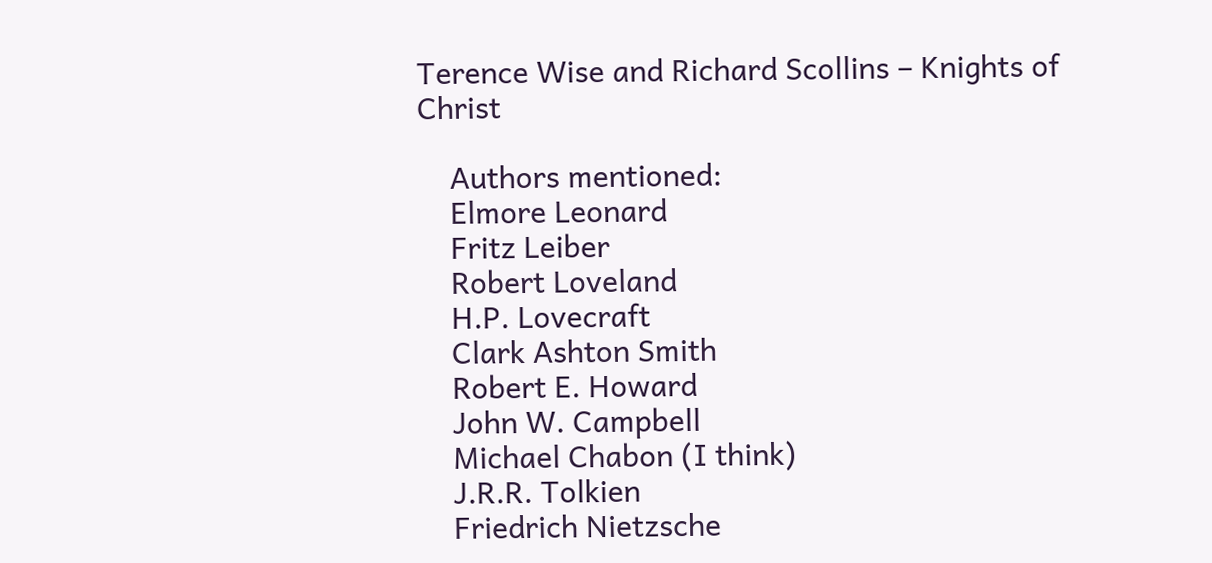Terence Wise and Richard Scollins – Knights of Christ

    Authors mentioned:
    Elmore Leonard
    Fritz Leiber
    Robert Loveland
    H.P. Lovecraft
    Clark Ashton Smith
    Robert E. Howard
    John W. Campbell
    Michael Chabon (I think)
    J.R.R. Tolkien
    Friedrich Nietzsche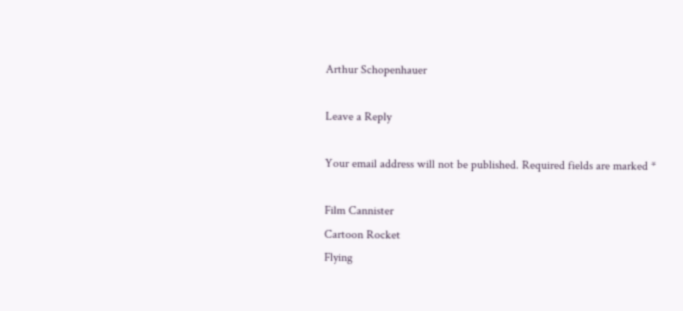Arthur Schopenhauer

Leave a Reply

Your email address will not be published. Required fields are marked *

Film Cannister
Cartoon Rocket
Flying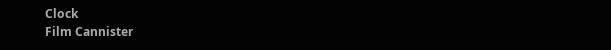Clock
Film Cannister